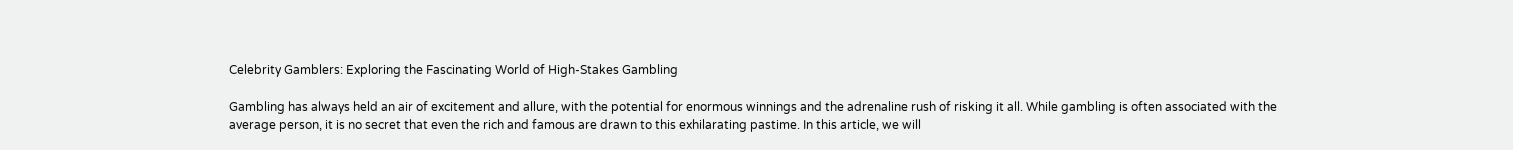Celebrity Gamblers: Exploring the Fascinating World of High-Stakes Gambling

Gambling has always held an air of excitement and allure, with the potential for enormous winnings and the adrenaline rush of risking it all. While gambling is often associated with the average person, it is no secret that even the rich and famous are drawn to this exhilarating pastime. In this article, we will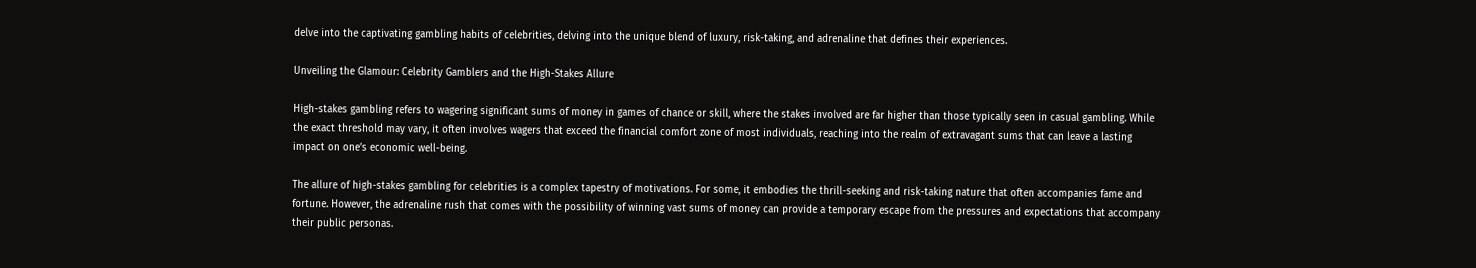delve into the captivating gambling habits of celebrities, delving into the unique blend of luxury, risk-taking, and adrenaline that defines their experiences.

Unveiling the Glamour: Celebrity Gamblers and the High-Stakes Allure

High-stakes gambling refers to wagering significant sums of money in games of chance or skill, where the stakes involved are far higher than those typically seen in casual gambling. While the exact threshold may vary, it often involves wagers that exceed the financial comfort zone of most individuals, reaching into the realm of extravagant sums that can leave a lasting impact on one’s economic well-being.

The allure of high-stakes gambling for celebrities is a complex tapestry of motivations. For some, it embodies the thrill-seeking and risk-taking nature that often accompanies fame and fortune. However, the adrenaline rush that comes with the possibility of winning vast sums of money can provide a temporary escape from the pressures and expectations that accompany their public personas.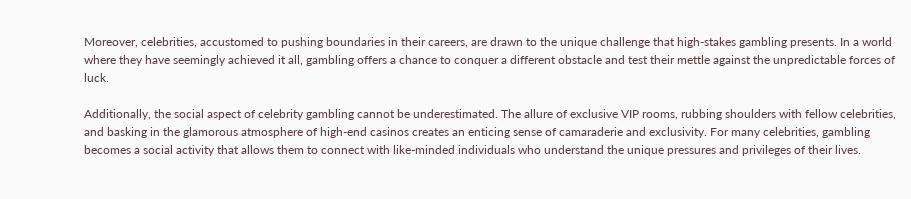Moreover, celebrities, accustomed to pushing boundaries in their careers, are drawn to the unique challenge that high-stakes gambling presents. In a world where they have seemingly achieved it all, gambling offers a chance to conquer a different obstacle and test their mettle against the unpredictable forces of luck.

Additionally, the social aspect of celebrity gambling cannot be underestimated. The allure of exclusive VIP rooms, rubbing shoulders with fellow celebrities, and basking in the glamorous atmosphere of high-end casinos creates an enticing sense of camaraderie and exclusivity. For many celebrities, gambling becomes a social activity that allows them to connect with like-minded individuals who understand the unique pressures and privileges of their lives.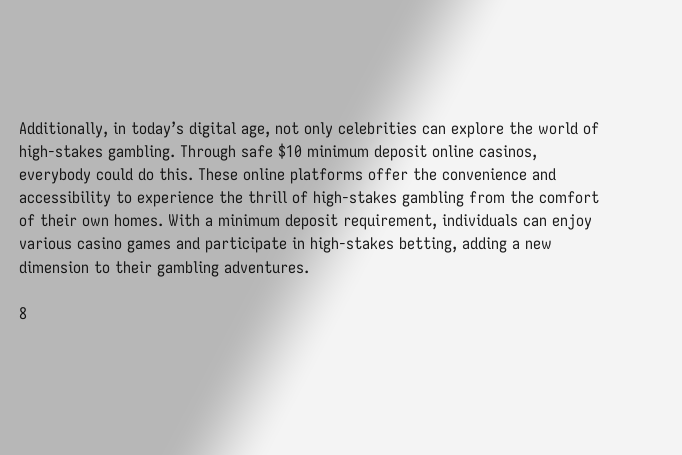Additionally, in today’s digital age, not only celebrities can explore the world of high-stakes gambling. Through safe $10 minimum deposit online casinos, everybody could do this. These online platforms offer the convenience and accessibility to experience the thrill of high-stakes gambling from the comfort of their own homes. With a minimum deposit requirement, individuals can enjoy various casino games and participate in high-stakes betting, adding a new dimension to their gambling adventures.

8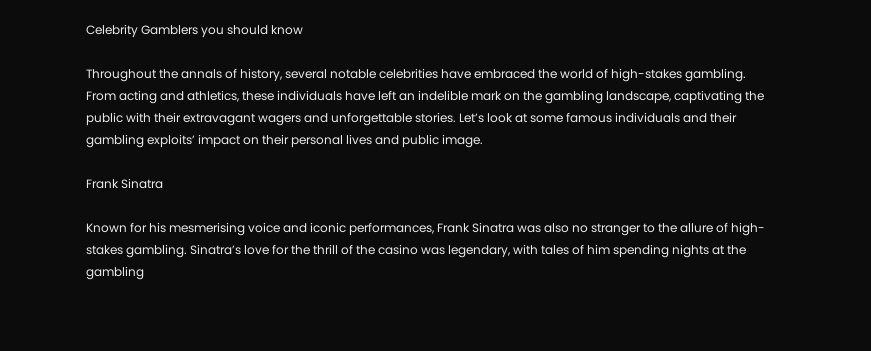Celebrity Gamblers you should know

Throughout the annals of history, several notable celebrities have embraced the world of high-stakes gambling. From acting and athletics, these individuals have left an indelible mark on the gambling landscape, captivating the public with their extravagant wagers and unforgettable stories. Let’s look at some famous individuals and their gambling exploits’ impact on their personal lives and public image.

Frank Sinatra

Known for his mesmerising voice and iconic performances, Frank Sinatra was also no stranger to the allure of high-stakes gambling. Sinatra’s love for the thrill of the casino was legendary, with tales of him spending nights at the gambling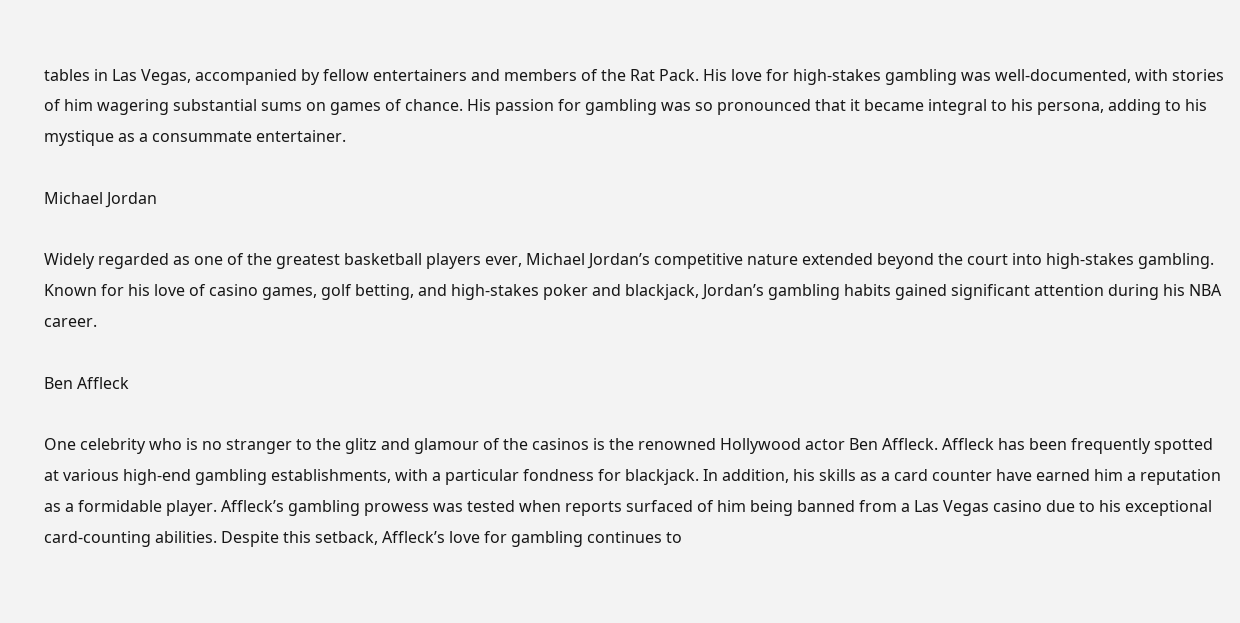tables in Las Vegas, accompanied by fellow entertainers and members of the Rat Pack. His love for high-stakes gambling was well-documented, with stories of him wagering substantial sums on games of chance. His passion for gambling was so pronounced that it became integral to his persona, adding to his mystique as a consummate entertainer.

Michael Jordan

Widely regarded as one of the greatest basketball players ever, Michael Jordan’s competitive nature extended beyond the court into high-stakes gambling. Known for his love of casino games, golf betting, and high-stakes poker and blackjack, Jordan’s gambling habits gained significant attention during his NBA career.

Ben Affleck

One celebrity who is no stranger to the glitz and glamour of the casinos is the renowned Hollywood actor Ben Affleck. Affleck has been frequently spotted at various high-end gambling establishments, with a particular fondness for blackjack. In addition, his skills as a card counter have earned him a reputation as a formidable player. Affleck’s gambling prowess was tested when reports surfaced of him being banned from a Las Vegas casino due to his exceptional card-counting abilities. Despite this setback, Affleck’s love for gambling continues to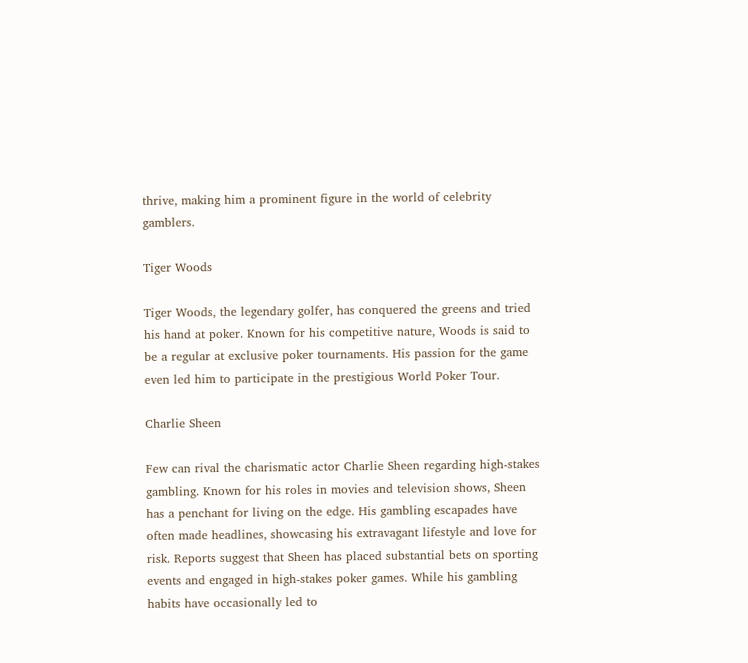thrive, making him a prominent figure in the world of celebrity gamblers.

Tiger Woods

Tiger Woods, the legendary golfer, has conquered the greens and tried his hand at poker. Known for his competitive nature, Woods is said to be a regular at exclusive poker tournaments. His passion for the game even led him to participate in the prestigious World Poker Tour.

Charlie Sheen

Few can rival the charismatic actor Charlie Sheen regarding high-stakes gambling. Known for his roles in movies and television shows, Sheen has a penchant for living on the edge. His gambling escapades have often made headlines, showcasing his extravagant lifestyle and love for risk. Reports suggest that Sheen has placed substantial bets on sporting events and engaged in high-stakes poker games. While his gambling habits have occasionally led to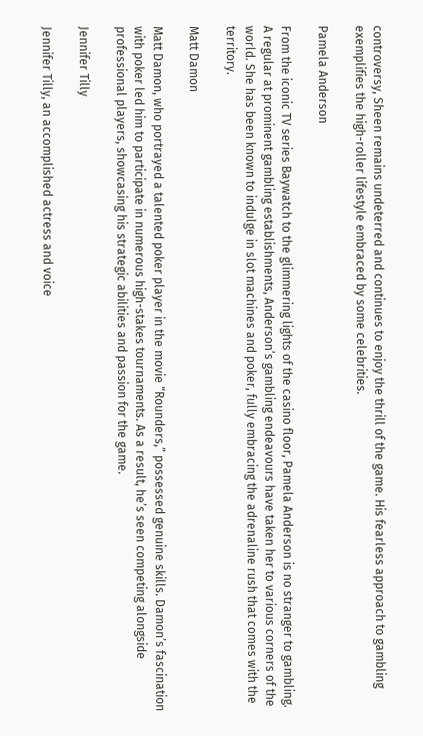controversy, Sheen remains undeterred and continues to enjoy the thrill of the game. His fearless approach to gambling exemplifies the high-roller lifestyle embraced by some celebrities.

Pamela Anderson

From the iconic TV series Baywatch to the glimmering lights of the casino floor, Pamela Anderson is no stranger to gambling. A regular at prominent gambling establishments, Anderson’s gambling endeavours have taken her to various corners of the world. She has been known to indulge in slot machines and poker, fully embracing the adrenaline rush that comes with the territory.

Matt Damon

Matt Damon, who portrayed a talented poker player in the movie “Rounders,” possessed genuine skills. Damon’s fascination with poker led him to participate in numerous high-stakes tournaments. As a result, he’s seen competing alongside professional players, showcasing his strategic abilities and passion for the game.

Jennifer Tilly

Jennifer Tilly, an accomplished actress and voice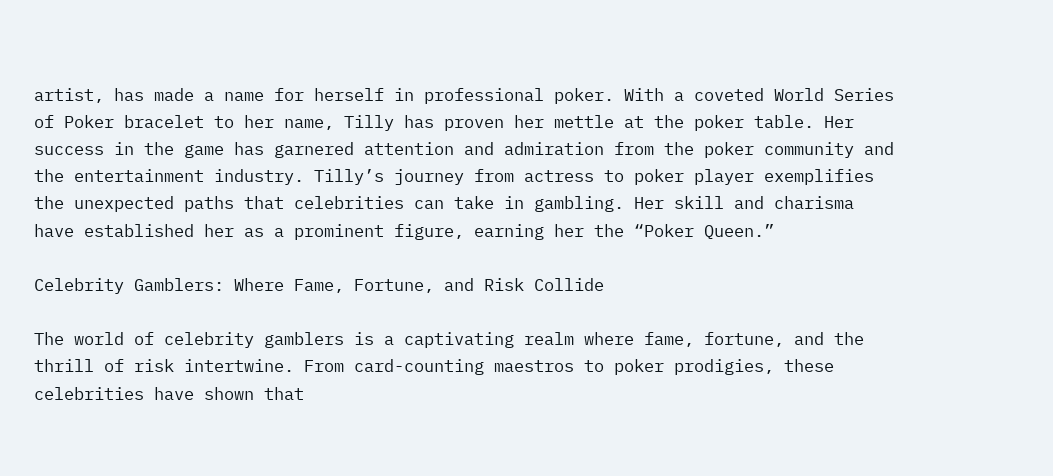artist, has made a name for herself in professional poker. With a coveted World Series of Poker bracelet to her name, Tilly has proven her mettle at the poker table. Her success in the game has garnered attention and admiration from the poker community and the entertainment industry. Tilly’s journey from actress to poker player exemplifies the unexpected paths that celebrities can take in gambling. Her skill and charisma have established her as a prominent figure, earning her the “Poker Queen.”

Celebrity Gamblers: Where Fame, Fortune, and Risk Collide

The world of celebrity gamblers is a captivating realm where fame, fortune, and the thrill of risk intertwine. From card-counting maestros to poker prodigies, these celebrities have shown that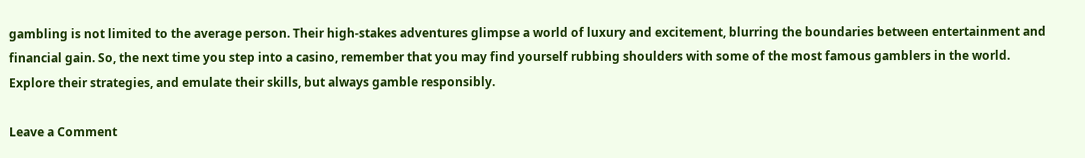gambling is not limited to the average person. Their high-stakes adventures glimpse a world of luxury and excitement, blurring the boundaries between entertainment and financial gain. So, the next time you step into a casino, remember that you may find yourself rubbing shoulders with some of the most famous gamblers in the world. Explore their strategies, and emulate their skills, but always gamble responsibly.

Leave a Comment